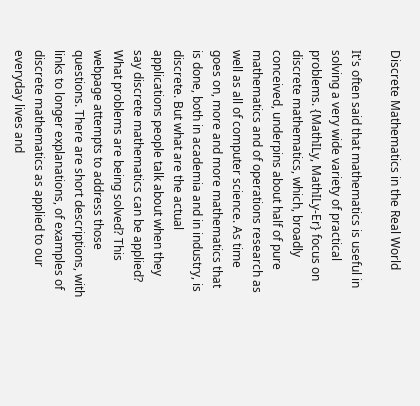Discrete Mathematics in the Real World

It's often said that mathematics is useful in solving a very wide variety of practical problems. {MathILy, MathILy-Er} focus on discrete mathematics, which, broadly conceived, underpins about half of pure mathematics and of operations research as well as all of computer science. As time goes on, more and more mathematics that is done, both in academia and in industry, is discrete. But what are the actual applications people talk about when they say discrete mathematics can be applied? What problems are being solved? This webpage attempts to address those questions. There are short descriptions, with links to longer explanations, of examples of discrete mathematics as applied to our everyday lives and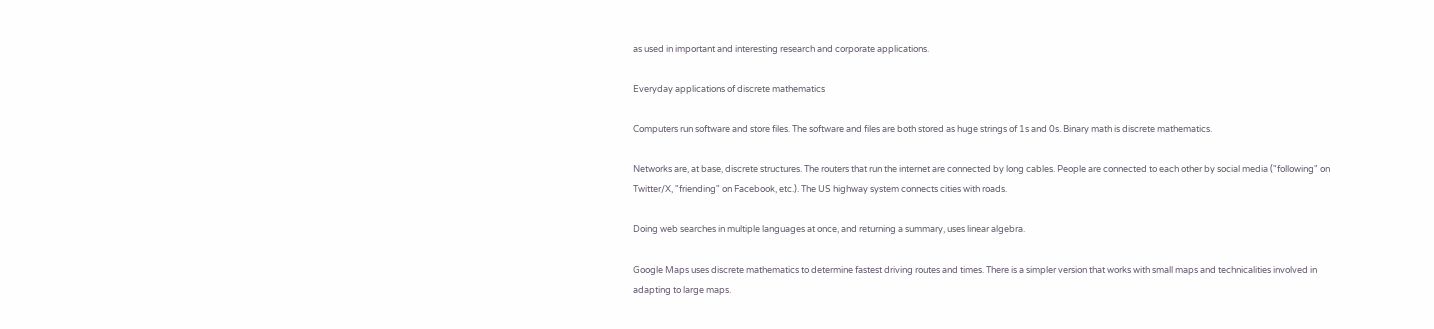as used in important and interesting research and corporate applications.

Everyday applications of discrete mathematics

Computers run software and store files. The software and files are both stored as huge strings of 1s and 0s. Binary math is discrete mathematics.

Networks are, at base, discrete structures. The routers that run the internet are connected by long cables. People are connected to each other by social media ("following" on Twitter/X, "friending" on Facebook, etc.). The US highway system connects cities with roads.

Doing web searches in multiple languages at once, and returning a summary, uses linear algebra.

Google Maps uses discrete mathematics to determine fastest driving routes and times. There is a simpler version that works with small maps and technicalities involved in adapting to large maps.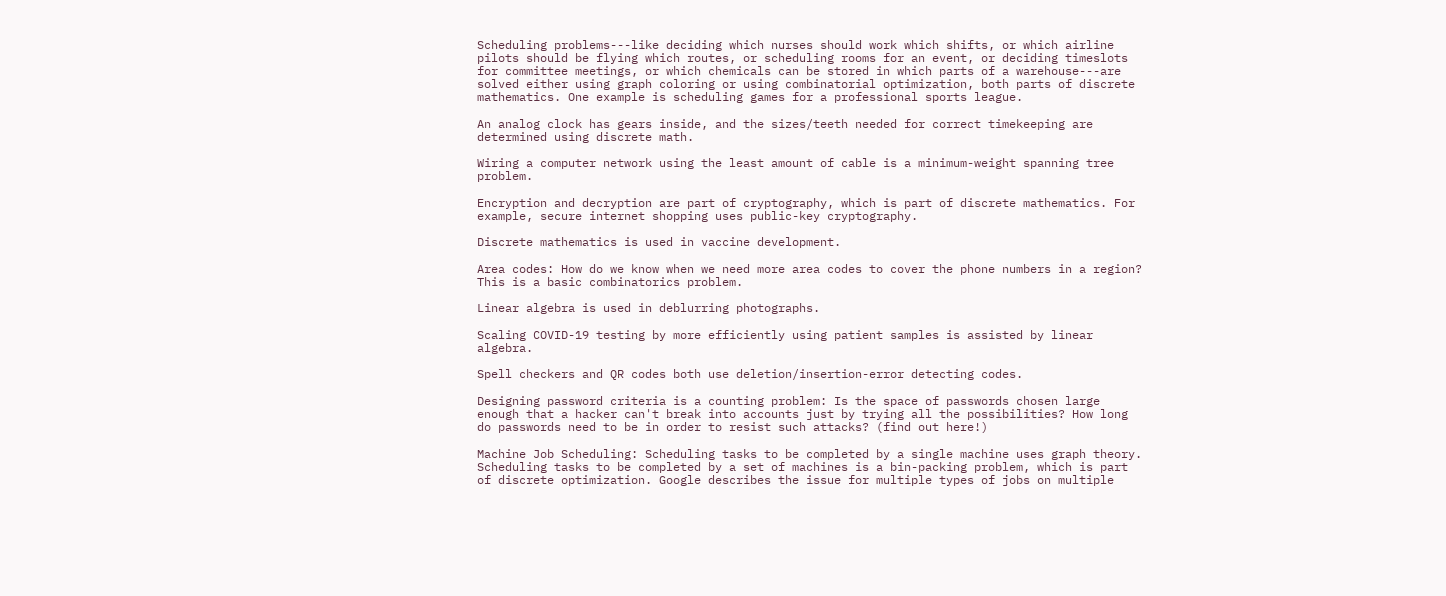Scheduling problems---like deciding which nurses should work which shifts, or which airline pilots should be flying which routes, or scheduling rooms for an event, or deciding timeslots for committee meetings, or which chemicals can be stored in which parts of a warehouse---are solved either using graph coloring or using combinatorial optimization, both parts of discrete mathematics. One example is scheduling games for a professional sports league.

An analog clock has gears inside, and the sizes/teeth needed for correct timekeeping are determined using discrete math.

Wiring a computer network using the least amount of cable is a minimum-weight spanning tree problem.

Encryption and decryption are part of cryptography, which is part of discrete mathematics. For example, secure internet shopping uses public-key cryptography.

Discrete mathematics is used in vaccine development.

Area codes: How do we know when we need more area codes to cover the phone numbers in a region? This is a basic combinatorics problem.

Linear algebra is used in deblurring photographs.

Scaling COVID-19 testing by more efficiently using patient samples is assisted by linear algebra.

Spell checkers and QR codes both use deletion/insertion-error detecting codes.

Designing password criteria is a counting problem: Is the space of passwords chosen large enough that a hacker can't break into accounts just by trying all the possibilities? How long do passwords need to be in order to resist such attacks? (find out here!)

Machine Job Scheduling: Scheduling tasks to be completed by a single machine uses graph theory. Scheduling tasks to be completed by a set of machines is a bin-packing problem, which is part of discrete optimization. Google describes the issue for multiple types of jobs on multiple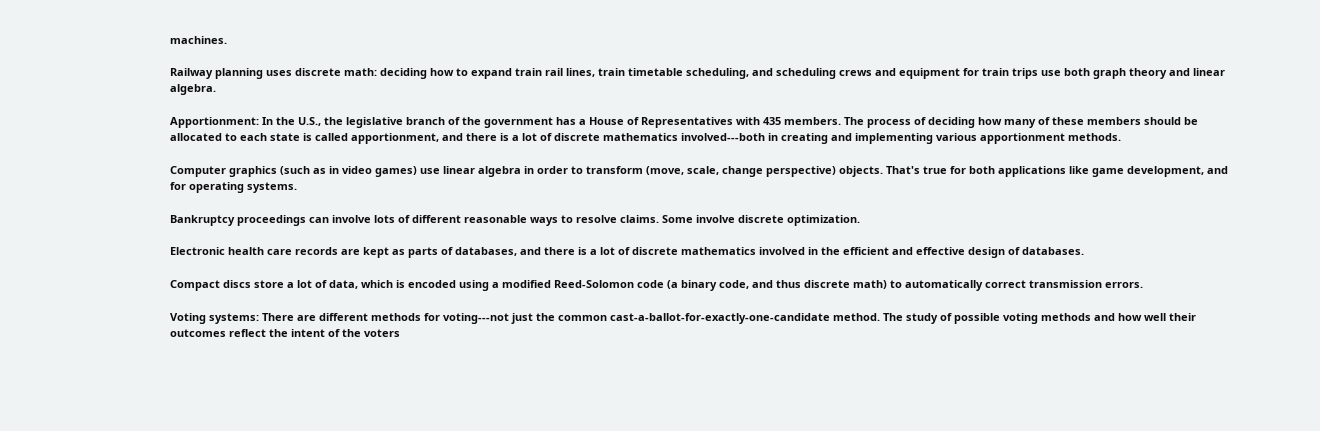machines.

Railway planning uses discrete math: deciding how to expand train rail lines, train timetable scheduling, and scheduling crews and equipment for train trips use both graph theory and linear algebra.

Apportionment: In the U.S., the legislative branch of the government has a House of Representatives with 435 members. The process of deciding how many of these members should be allocated to each state is called apportionment, and there is a lot of discrete mathematics involved---both in creating and implementing various apportionment methods.

Computer graphics (such as in video games) use linear algebra in order to transform (move, scale, change perspective) objects. That's true for both applications like game development, and for operating systems.

Bankruptcy proceedings can involve lots of different reasonable ways to resolve claims. Some involve discrete optimization.

Electronic health care records are kept as parts of databases, and there is a lot of discrete mathematics involved in the efficient and effective design of databases.

Compact discs store a lot of data, which is encoded using a modified Reed-Solomon code (a binary code, and thus discrete math) to automatically correct transmission errors.

Voting systems: There are different methods for voting---not just the common cast-a-ballot-for-exactly-one-candidate method. The study of possible voting methods and how well their outcomes reflect the intent of the voters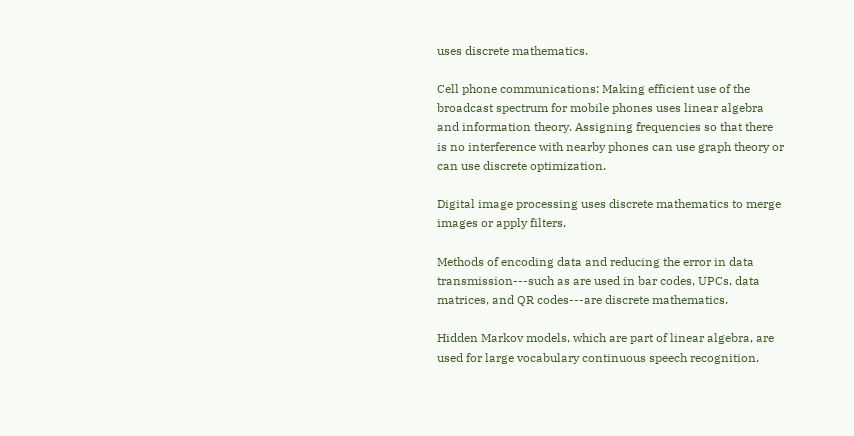uses discrete mathematics.

Cell phone communications: Making efficient use of the broadcast spectrum for mobile phones uses linear algebra and information theory. Assigning frequencies so that there is no interference with nearby phones can use graph theory or can use discrete optimization.

Digital image processing uses discrete mathematics to merge images or apply filters.

Methods of encoding data and reducing the error in data transmission---such as are used in bar codes, UPCs, data matrices, and QR codes---are discrete mathematics.

Hidden Markov models, which are part of linear algebra, are used for large vocabulary continuous speech recognition.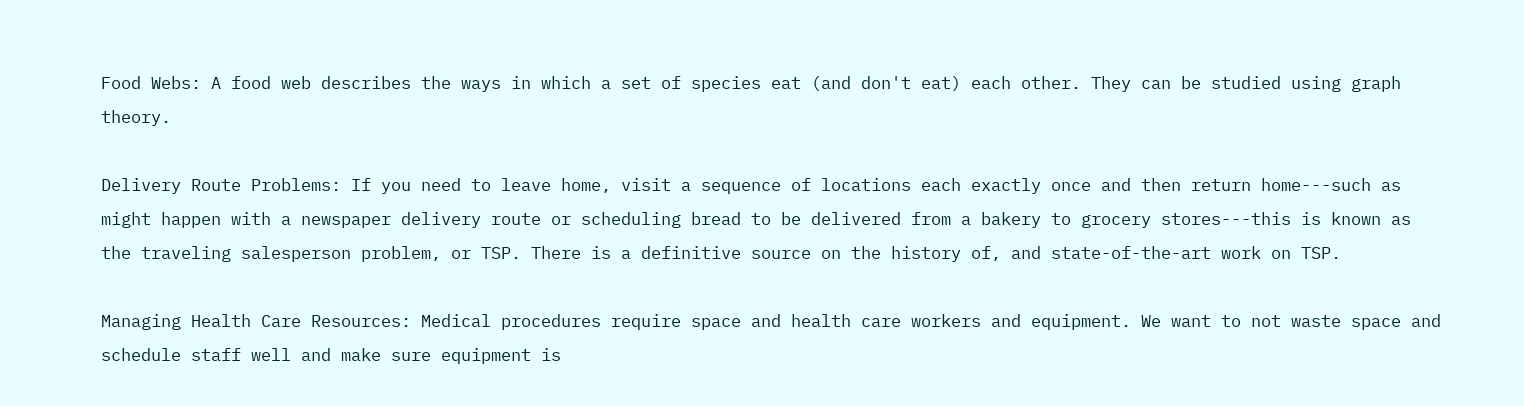Food Webs: A food web describes the ways in which a set of species eat (and don't eat) each other. They can be studied using graph theory.

Delivery Route Problems: If you need to leave home, visit a sequence of locations each exactly once and then return home---such as might happen with a newspaper delivery route or scheduling bread to be delivered from a bakery to grocery stores---this is known as the traveling salesperson problem, or TSP. There is a definitive source on the history of, and state-of-the-art work on TSP.

Managing Health Care Resources: Medical procedures require space and health care workers and equipment. We want to not waste space and schedule staff well and make sure equipment is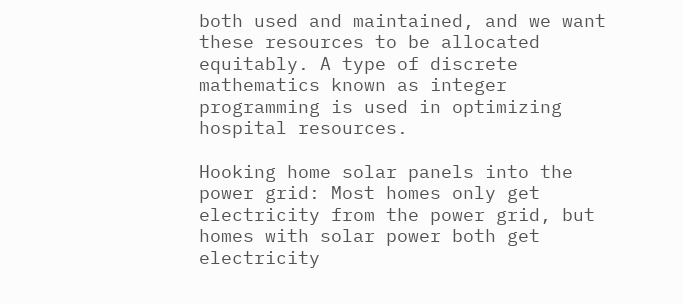both used and maintained, and we want these resources to be allocated equitably. A type of discrete mathematics known as integer programming is used in optimizing hospital resources.

Hooking home solar panels into the power grid: Most homes only get electricity from the power grid, but homes with solar power both get electricity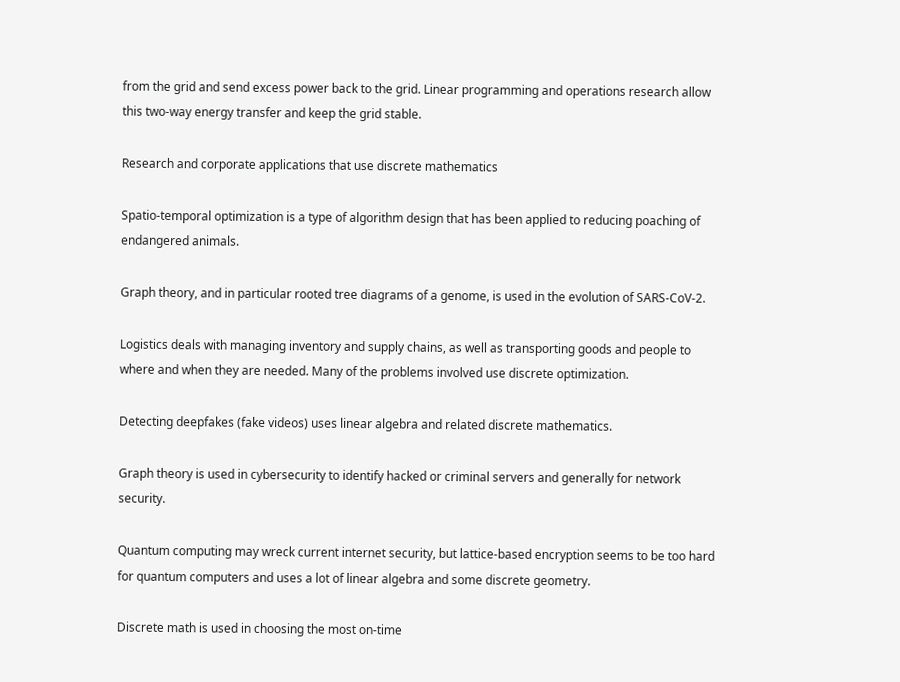from the grid and send excess power back to the grid. Linear programming and operations research allow this two-way energy transfer and keep the grid stable.

Research and corporate applications that use discrete mathematics

Spatio-temporal optimization is a type of algorithm design that has been applied to reducing poaching of endangered animals.

Graph theory, and in particular rooted tree diagrams of a genome, is used in the evolution of SARS-CoV-2.

Logistics deals with managing inventory and supply chains, as well as transporting goods and people to where and when they are needed. Many of the problems involved use discrete optimization.

Detecting deepfakes (fake videos) uses linear algebra and related discrete mathematics.

Graph theory is used in cybersecurity to identify hacked or criminal servers and generally for network security.

Quantum computing may wreck current internet security, but lattice-based encryption seems to be too hard for quantum computers and uses a lot of linear algebra and some discrete geometry.

Discrete math is used in choosing the most on-time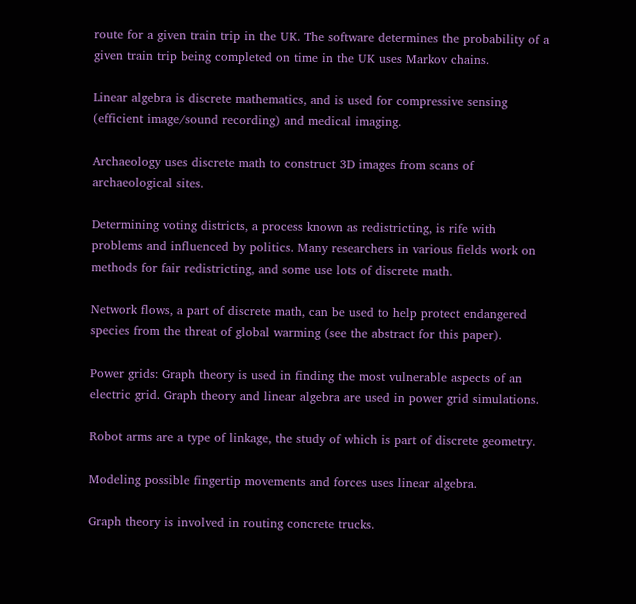route for a given train trip in the UK. The software determines the probability of a given train trip being completed on time in the UK uses Markov chains.

Linear algebra is discrete mathematics, and is used for compressive sensing (efficient image/sound recording) and medical imaging.

Archaeology uses discrete math to construct 3D images from scans of archaeological sites.

Determining voting districts, a process known as redistricting, is rife with problems and influenced by politics. Many researchers in various fields work on methods for fair redistricting, and some use lots of discrete math.

Network flows, a part of discrete math, can be used to help protect endangered species from the threat of global warming (see the abstract for this paper).

Power grids: Graph theory is used in finding the most vulnerable aspects of an electric grid. Graph theory and linear algebra are used in power grid simulations.

Robot arms are a type of linkage, the study of which is part of discrete geometry.

Modeling possible fingertip movements and forces uses linear algebra.

Graph theory is involved in routing concrete trucks.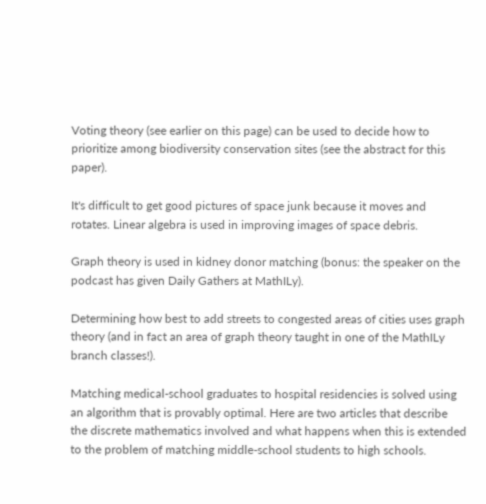Voting theory (see earlier on this page) can be used to decide how to prioritize among biodiversity conservation sites (see the abstract for this paper).

It's difficult to get good pictures of space junk because it moves and rotates. Linear algebra is used in improving images of space debris.

Graph theory is used in kidney donor matching (bonus: the speaker on the podcast has given Daily Gathers at MathILy).

Determining how best to add streets to congested areas of cities uses graph theory (and in fact an area of graph theory taught in one of the MathILy branch classes!).

Matching medical-school graduates to hospital residencies is solved using an algorithm that is provably optimal. Here are two articles that describe the discrete mathematics involved and what happens when this is extended to the problem of matching middle-school students to high schools.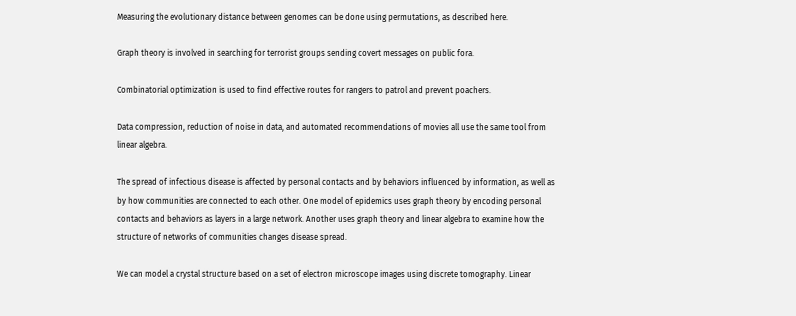Measuring the evolutionary distance between genomes can be done using permutations, as described here.

Graph theory is involved in searching for terrorist groups sending covert messages on public fora.

Combinatorial optimization is used to find effective routes for rangers to patrol and prevent poachers.

Data compression, reduction of noise in data, and automated recommendations of movies all use the same tool from linear algebra.

The spread of infectious disease is affected by personal contacts and by behaviors influenced by information, as well as by how communities are connected to each other. One model of epidemics uses graph theory by encoding personal contacts and behaviors as layers in a large network. Another uses graph theory and linear algebra to examine how the structure of networks of communities changes disease spread.

We can model a crystal structure based on a set of electron microscope images using discrete tomography. Linear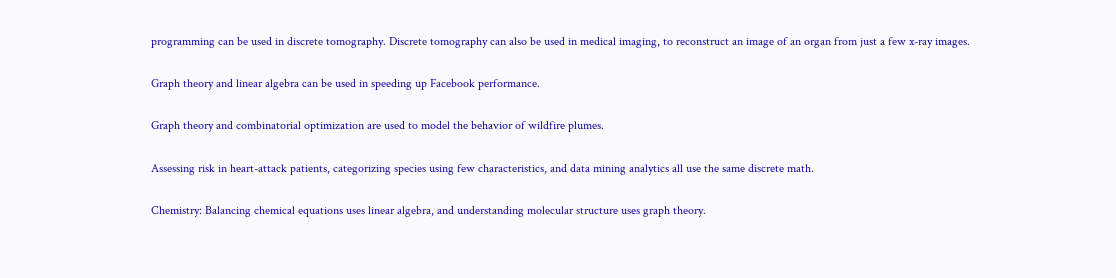programming can be used in discrete tomography. Discrete tomography can also be used in medical imaging, to reconstruct an image of an organ from just a few x-ray images.

Graph theory and linear algebra can be used in speeding up Facebook performance.

Graph theory and combinatorial optimization are used to model the behavior of wildfire plumes.

Assessing risk in heart-attack patients, categorizing species using few characteristics, and data mining analytics all use the same discrete math.

Chemistry: Balancing chemical equations uses linear algebra, and understanding molecular structure uses graph theory.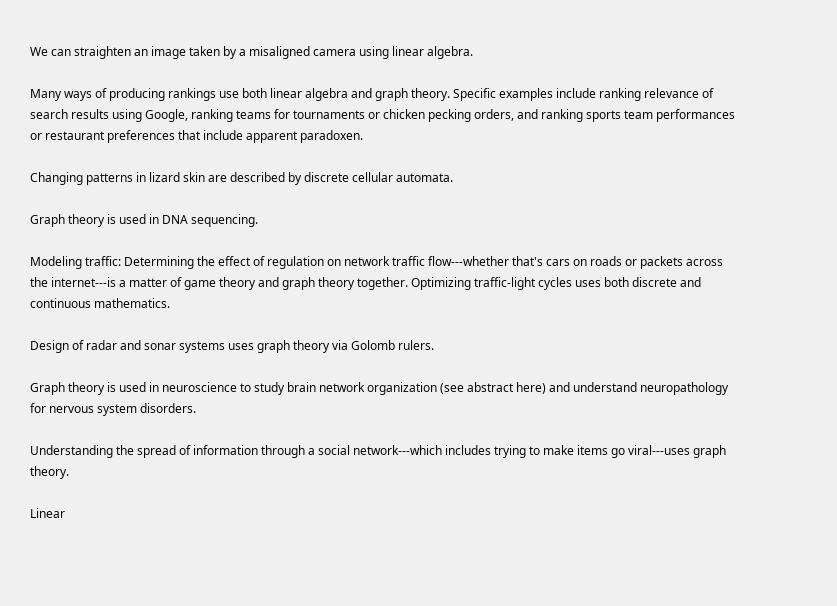We can straighten an image taken by a misaligned camera using linear algebra.

Many ways of producing rankings use both linear algebra and graph theory. Specific examples include ranking relevance of search results using Google, ranking teams for tournaments or chicken pecking orders, and ranking sports team performances or restaurant preferences that include apparent paradoxen.

Changing patterns in lizard skin are described by discrete cellular automata.

Graph theory is used in DNA sequencing.

Modeling traffic: Determining the effect of regulation on network traffic flow---whether that's cars on roads or packets across the internet---is a matter of game theory and graph theory together. Optimizing traffic-light cycles uses both discrete and continuous mathematics.

Design of radar and sonar systems uses graph theory via Golomb rulers.

Graph theory is used in neuroscience to study brain network organization (see abstract here) and understand neuropathology for nervous system disorders.

Understanding the spread of information through a social network---which includes trying to make items go viral---uses graph theory.

Linear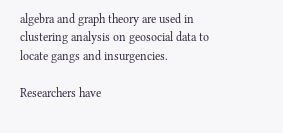algebra and graph theory are used in clustering analysis on geosocial data to locate gangs and insurgencies.

Researchers have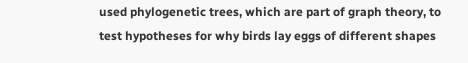used phylogenetic trees, which are part of graph theory, to test hypotheses for why birds lay eggs of different shapes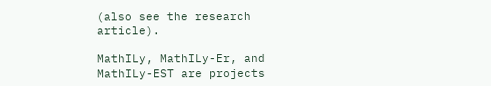(also see the research article).

MathILy, MathILy-Er, and MathILy-EST are projects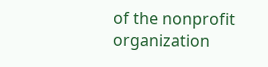of the nonprofit organization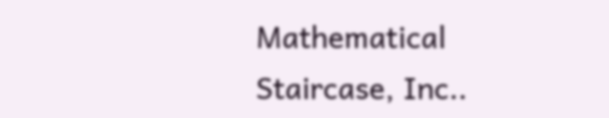Mathematical Staircase, Inc..